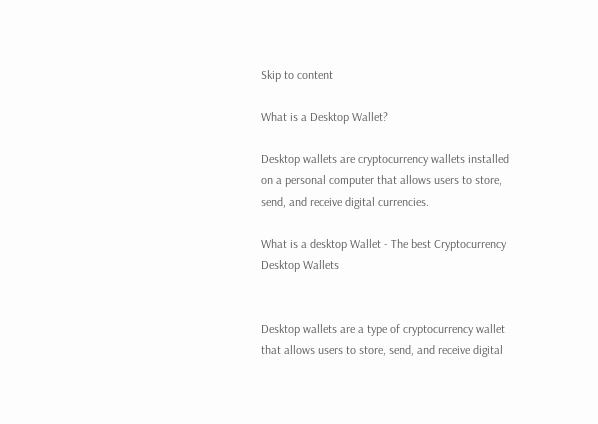Skip to content

What is a Desktop Wallet?

Desktop wallets are cryptocurrency wallets installed on a personal computer that allows users to store, send, and receive digital currencies.

What is a desktop Wallet - The best Cryptocurrency Desktop Wallets


Desktop wallets are a type of cryptocurrency wallet that allows users to store, send, and receive digital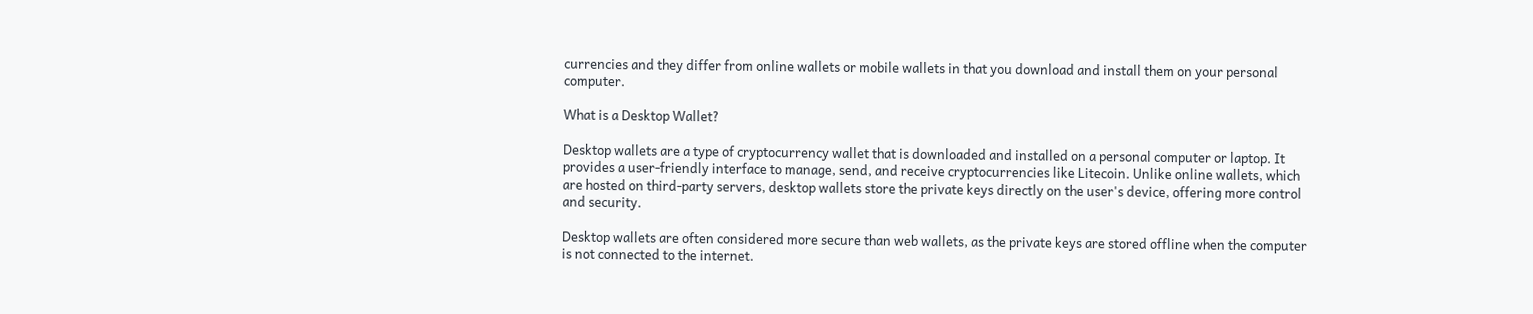currencies and they differ from online wallets or mobile wallets in that you download and install them on your personal computer.

What is a Desktop Wallet?

Desktop wallets are a type of cryptocurrency wallet that is downloaded and installed on a personal computer or laptop. It provides a user-friendly interface to manage, send, and receive cryptocurrencies like Litecoin. Unlike online wallets, which are hosted on third-party servers, desktop wallets store the private keys directly on the user's device, offering more control and security.

Desktop wallets are often considered more secure than web wallets, as the private keys are stored offline when the computer is not connected to the internet.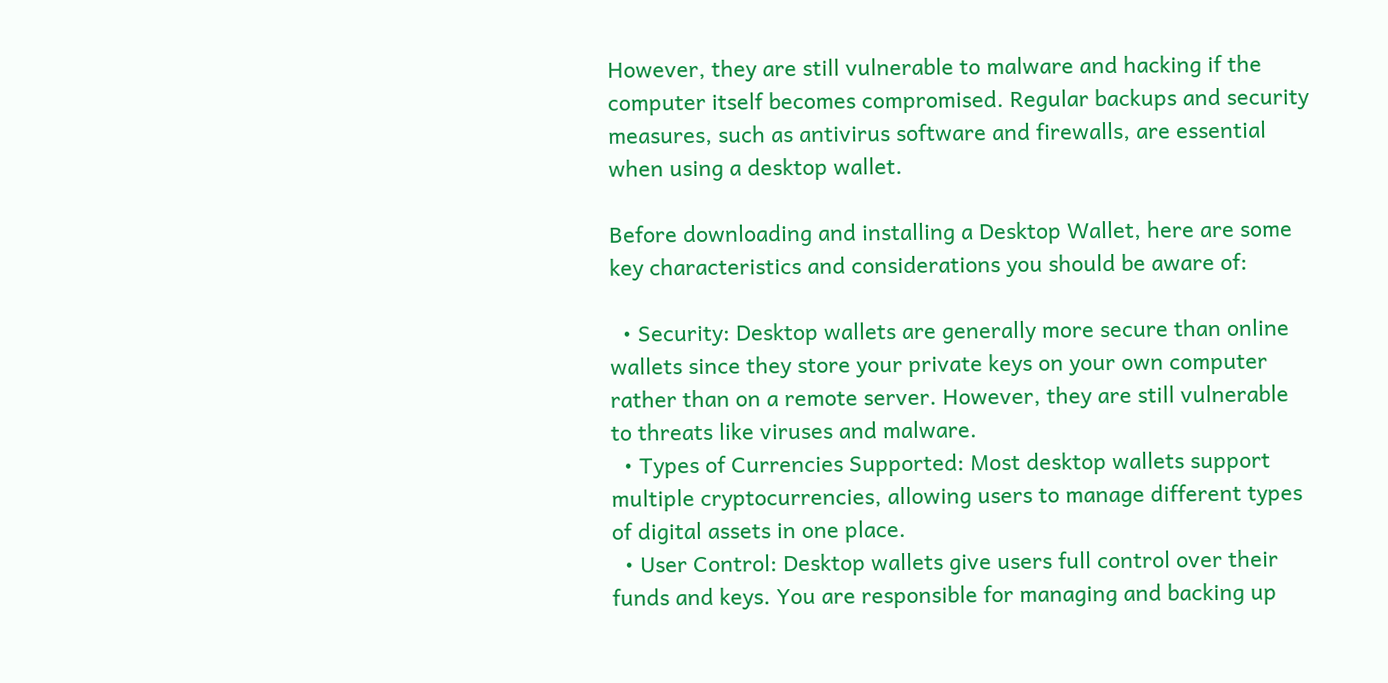However, they are still vulnerable to malware and hacking if the computer itself becomes compromised. Regular backups and security measures, such as antivirus software and firewalls, are essential when using a desktop wallet.

Before downloading and installing a Desktop Wallet, here are some key characteristics and considerations you should be aware of:

  • Security: Desktop wallets are generally more secure than online wallets since they store your private keys on your own computer rather than on a remote server. However, they are still vulnerable to threats like viruses and malware.
  • Types of Currencies Supported: Most desktop wallets support multiple cryptocurrencies, allowing users to manage different types of digital assets in one place.
  • User Control: Desktop wallets give users full control over their funds and keys. You are responsible for managing and backing up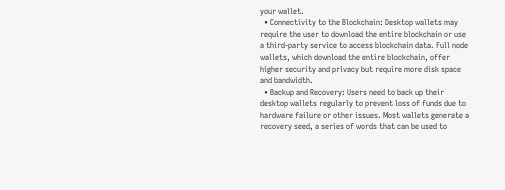your wallet.
  • Connectivity to the Blockchain: Desktop wallets may require the user to download the entire blockchain or use a third-party service to access blockchain data. Full node wallets, which download the entire blockchain, offer higher security and privacy but require more disk space and bandwidth.
  • Backup and Recovery: Users need to back up their desktop wallets regularly to prevent loss of funds due to hardware failure or other issues. Most wallets generate a recovery seed, a series of words that can be used to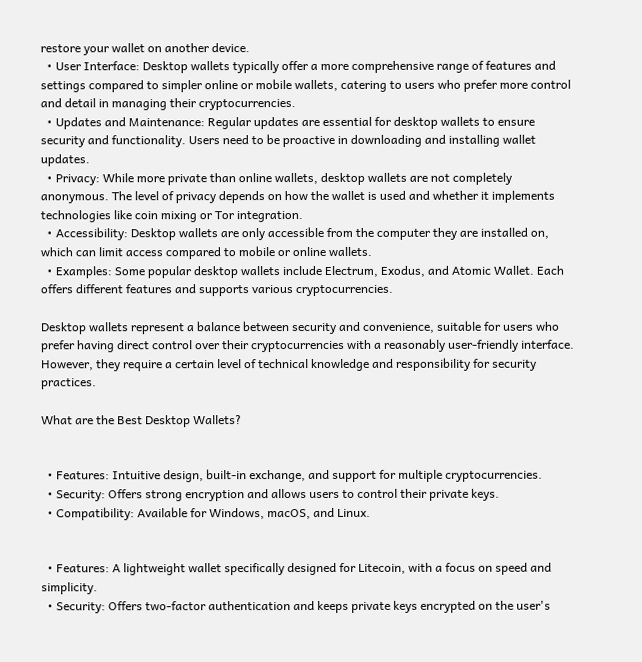restore your wallet on another device.
  • User Interface: Desktop wallets typically offer a more comprehensive range of features and settings compared to simpler online or mobile wallets, catering to users who prefer more control and detail in managing their cryptocurrencies.
  • Updates and Maintenance: Regular updates are essential for desktop wallets to ensure security and functionality. Users need to be proactive in downloading and installing wallet updates.
  • Privacy: While more private than online wallets, desktop wallets are not completely anonymous. The level of privacy depends on how the wallet is used and whether it implements technologies like coin mixing or Tor integration.
  • Accessibility: Desktop wallets are only accessible from the computer they are installed on, which can limit access compared to mobile or online wallets.
  • Examples: Some popular desktop wallets include Electrum, Exodus, and Atomic Wallet. Each offers different features and supports various cryptocurrencies.

Desktop wallets represent a balance between security and convenience, suitable for users who prefer having direct control over their cryptocurrencies with a reasonably user-friendly interface. However, they require a certain level of technical knowledge and responsibility for security practices.

What are the Best Desktop Wallets?


  • Features: Intuitive design, built-in exchange, and support for multiple cryptocurrencies.
  • Security: Offers strong encryption and allows users to control their private keys.
  • Compatibility: Available for Windows, macOS, and Linux.


  • Features: A lightweight wallet specifically designed for Litecoin, with a focus on speed and simplicity.
  • Security: Offers two-factor authentication and keeps private keys encrypted on the user's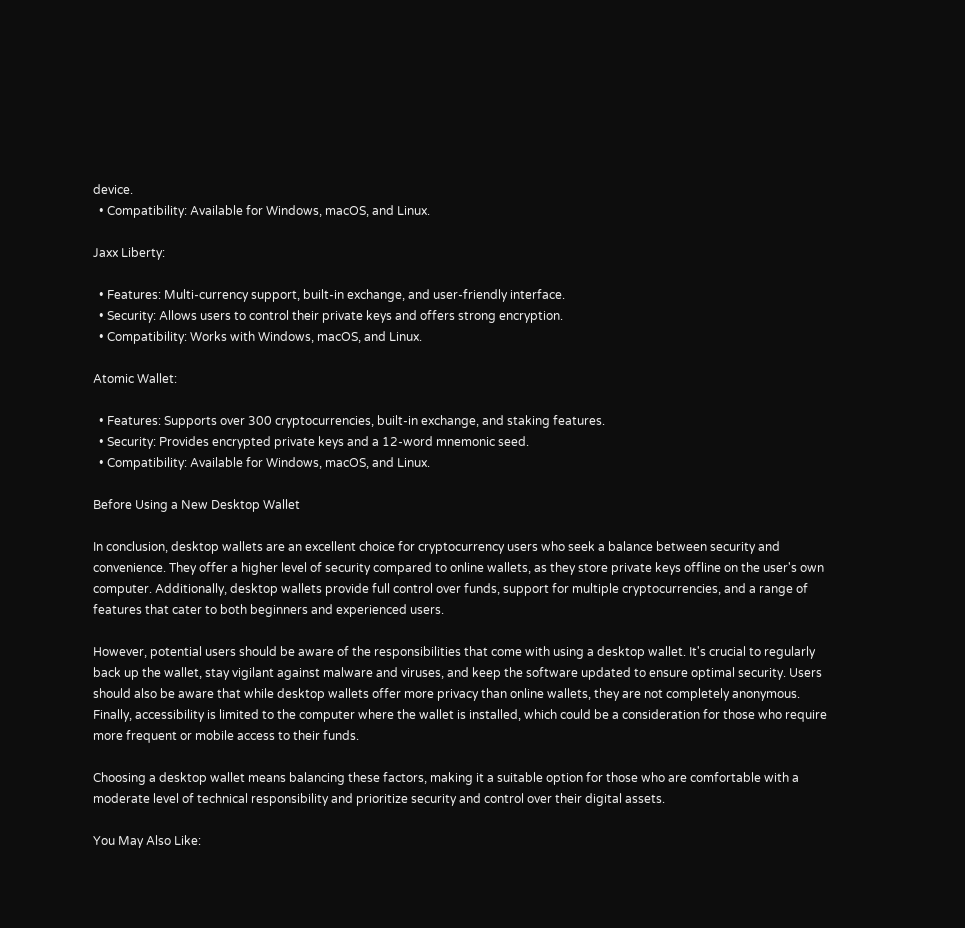device.
  • Compatibility: Available for Windows, macOS, and Linux.

Jaxx Liberty:

  • Features: Multi-currency support, built-in exchange, and user-friendly interface.
  • Security: Allows users to control their private keys and offers strong encryption.
  • Compatibility: Works with Windows, macOS, and Linux.

Atomic Wallet:

  • Features: Supports over 300 cryptocurrencies, built-in exchange, and staking features.
  • Security: Provides encrypted private keys and a 12-word mnemonic seed.
  • Compatibility: Available for Windows, macOS, and Linux.

Before Using a New Desktop Wallet

In conclusion, desktop wallets are an excellent choice for cryptocurrency users who seek a balance between security and convenience. They offer a higher level of security compared to online wallets, as they store private keys offline on the user's own computer. Additionally, desktop wallets provide full control over funds, support for multiple cryptocurrencies, and a range of features that cater to both beginners and experienced users.

However, potential users should be aware of the responsibilities that come with using a desktop wallet. It's crucial to regularly back up the wallet, stay vigilant against malware and viruses, and keep the software updated to ensure optimal security. Users should also be aware that while desktop wallets offer more privacy than online wallets, they are not completely anonymous. Finally, accessibility is limited to the computer where the wallet is installed, which could be a consideration for those who require more frequent or mobile access to their funds.

Choosing a desktop wallet means balancing these factors, making it a suitable option for those who are comfortable with a moderate level of technical responsibility and prioritize security and control over their digital assets.

You May Also Like: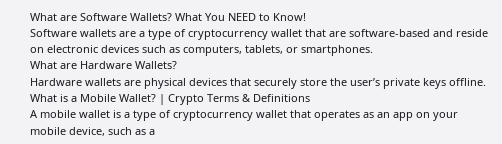What are Software Wallets? What You NEED to Know!
Software wallets are a type of cryptocurrency wallet that are software-based and reside on electronic devices such as computers, tablets, or smartphones.
What are Hardware Wallets?
Hardware wallets are physical devices that securely store the user’s private keys offline.
What is a Mobile Wallet? | Crypto Terms & Definitions
A mobile wallet is a type of cryptocurrency wallet that operates as an app on your mobile device, such as a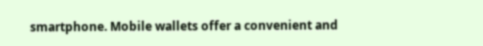smartphone. Mobile wallets offer a convenient and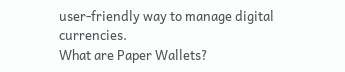user-friendly way to manage digital currencies.
What are Paper Wallets?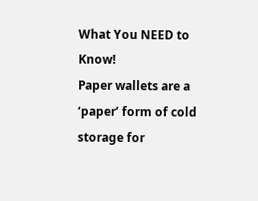What You NEED to Know!
Paper wallets are a ‘paper’ form of cold storage for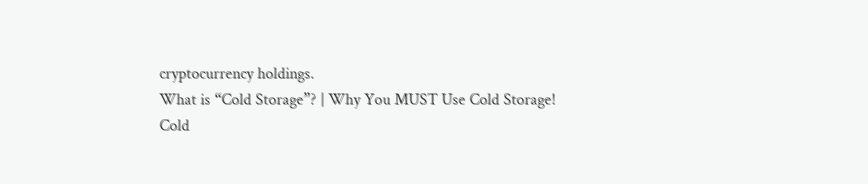cryptocurrency holdings.
What is “Cold Storage”? | Why You MUST Use Cold Storage!
Cold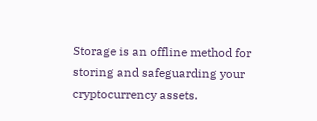Storage is an offline method for storing and safeguarding your cryptocurrency assets.